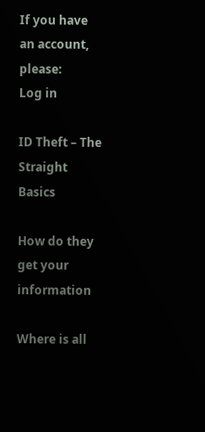If you have an account, please:
Log in

ID Theft – The Straight Basics

How do they get your information

Where is all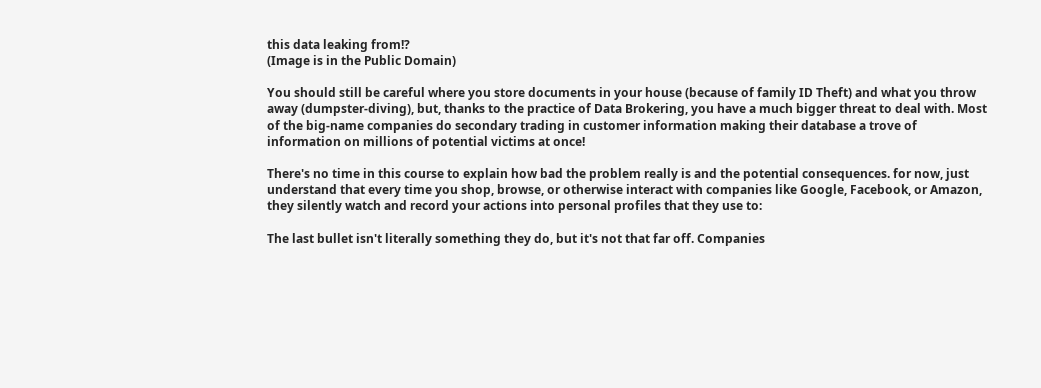this data leaking from!?
(Image is in the Public Domain)

You should still be careful where you store documents in your house (because of family ID Theft) and what you throw away (dumpster-diving), but, thanks to the practice of Data Brokering, you have a much bigger threat to deal with. Most of the big-name companies do secondary trading in customer information making their database a trove of information on millions of potential victims at once!

There's no time in this course to explain how bad the problem really is and the potential consequences. for now, just understand that every time you shop, browse, or otherwise interact with companies like Google, Facebook, or Amazon, they silently watch and record your actions into personal profiles that they use to:

The last bullet isn't literally something they do, but it's not that far off. Companies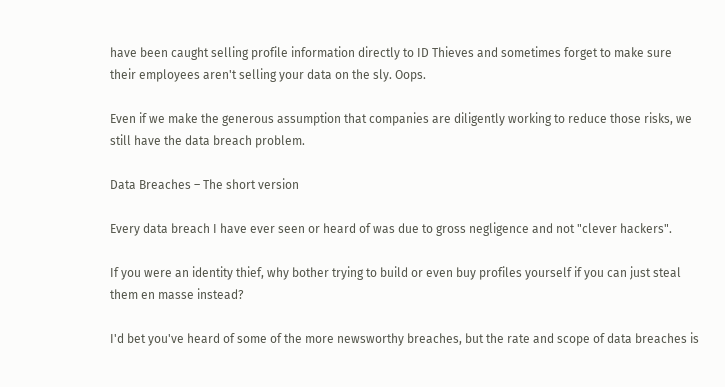have been caught selling profile information directly to ID Thieves and sometimes forget to make sure their employees aren't selling your data on the sly. Oops.

Even if we make the generous assumption that companies are diligently working to reduce those risks, we still have the data breach problem.

Data Breaches – The short version

Every data breach I have ever seen or heard of was due to gross negligence and not "clever hackers".

If you were an identity thief, why bother trying to build or even buy profiles yourself if you can just steal them en masse instead?

I'd bet you've heard of some of the more newsworthy breaches, but the rate and scope of data breaches is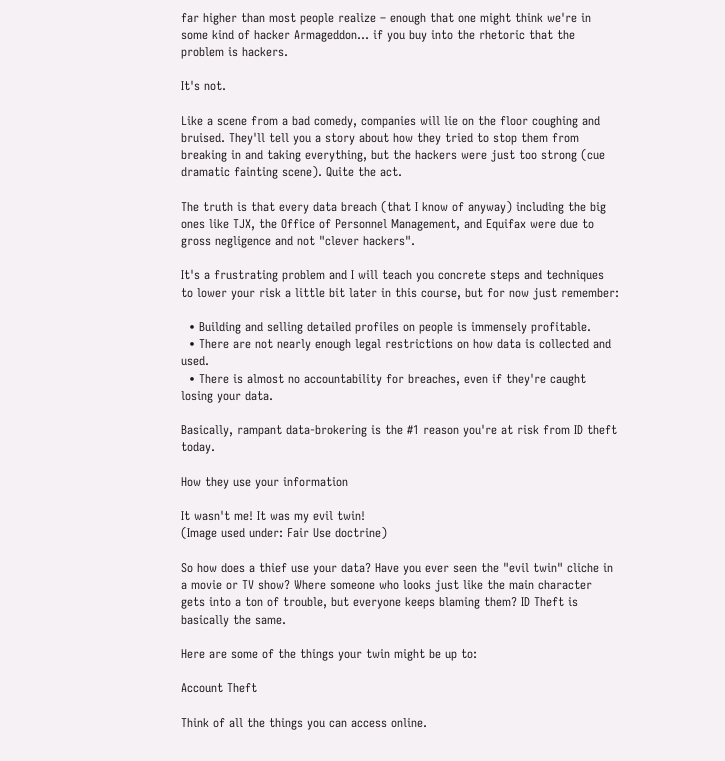far higher than most people realize – enough that one might think we're in some kind of hacker Armageddon… if you buy into the rhetoric that the problem is hackers.

It's not.

Like a scene from a bad comedy, companies will lie on the floor coughing and bruised. They'll tell you a story about how they tried to stop them from breaking in and taking everything, but the hackers were just too strong (cue dramatic fainting scene). Quite the act.

The truth is that every data breach (that I know of anyway) including the big ones like TJX, the Office of Personnel Management, and Equifax were due to gross negligence and not "clever hackers".

It's a frustrating problem and I will teach you concrete steps and techniques to lower your risk a little bit later in this course, but for now just remember:

  • Building and selling detailed profiles on people is immensely profitable.
  • There are not nearly enough legal restrictions on how data is collected and used.
  • There is almost no accountability for breaches, even if they're caught losing your data.

Basically, rampant data-brokering is the #1 reason you're at risk from ID theft today.

How they use your information

It wasn't me! It was my evil twin!
(Image used under: Fair Use doctrine)

So how does a thief use your data? Have you ever seen the "evil twin" cliche in a movie or TV show? Where someone who looks just like the main character gets into a ton of trouble, but everyone keeps blaming them? ID Theft is basically the same.

Here are some of the things your twin might be up to:

Account Theft

Think of all the things you can access online.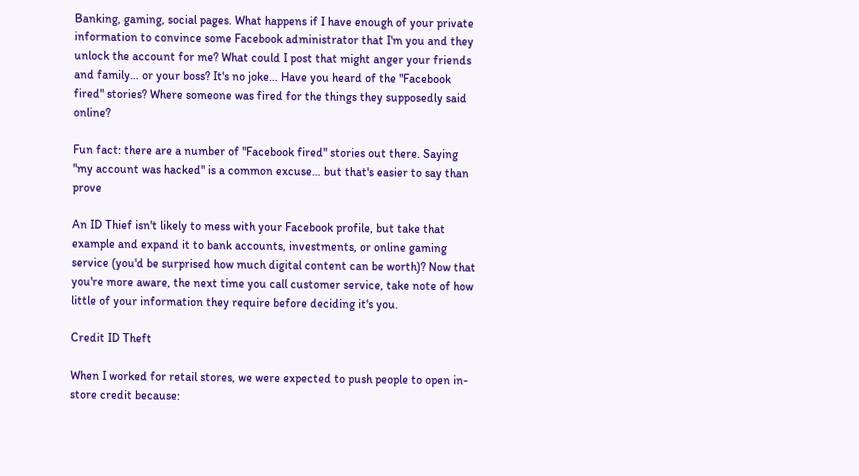Banking, gaming, social pages. What happens if I have enough of your private information to convince some Facebook administrator that I'm you and they unlock the account for me? What could I post that might anger your friends and family… or your boss? It's no joke… Have you heard of the "Facebook fired" stories? Where someone was fired for the things they supposedly said online?

Fun fact: there are a number of "Facebook fired" stories out there. Saying "my account was hacked" is a common excuse… but that's easier to say than prove

An ID Thief isn't likely to mess with your Facebook profile, but take that example and expand it to bank accounts, investments, or online gaming service (you'd be surprised how much digital content can be worth)? Now that you're more aware, the next time you call customer service, take note of how little of your information they require before deciding it's you.

Credit ID Theft

When I worked for retail stores, we were expected to push people to open in-store credit because: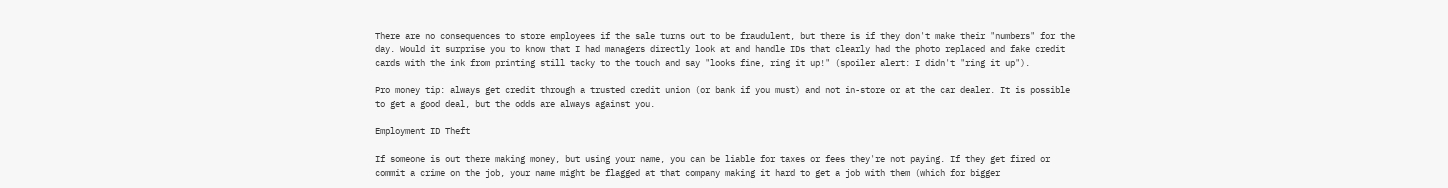There are no consequences to store employees if the sale turns out to be fraudulent, but there is if they don't make their "numbers" for the day. Would it surprise you to know that I had managers directly look at and handle IDs that clearly had the photo replaced and fake credit cards with the ink from printing still tacky to the touch and say "looks fine, ring it up!" (spoiler alert: I didn't "ring it up").

Pro money tip: always get credit through a trusted credit union (or bank if you must) and not in-store or at the car dealer. It is possible to get a good deal, but the odds are always against you.

Employment ID Theft

If someone is out there making money, but using your name, you can be liable for taxes or fees they're not paying. If they get fired or commit a crime on the job, your name might be flagged at that company making it hard to get a job with them (which for bigger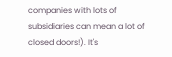companies with lots of subsidiaries can mean a lot of closed doors!). It's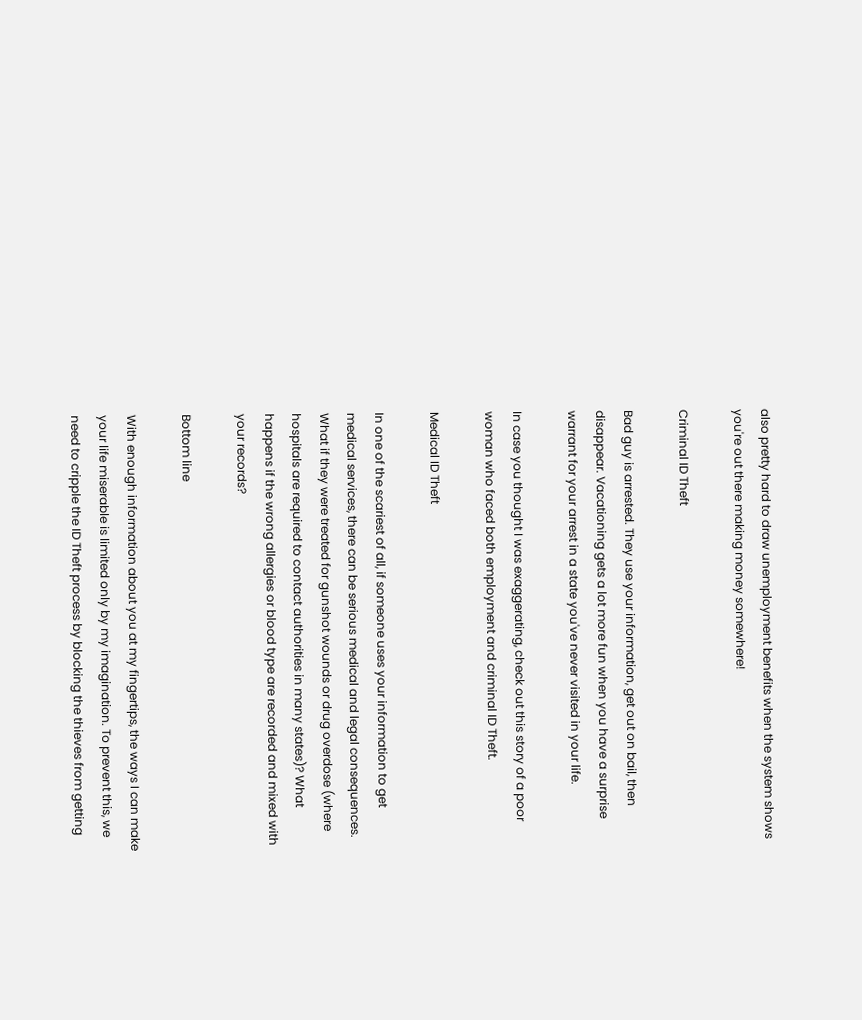also pretty hard to draw unemployment benefits when the system shows you're out there making money somewhere!

Criminal ID Theft

Bad guy is arrested. They use your information, get out on bail, then disappear. Vacationing gets a lot more fun when you have a surprise warrant for your arrest in a state you've never visited in your life.

In case you thought I was exaggerating, check out this story of a poor woman who faced both employment and criminal ID Theft.

Medical ID Theft

In one of the scariest of all, if someone uses your information to get medical services, there can be serious medical and legal consequences. What if they were treated for gunshot wounds or drug overdose (where hospitals are required to contact authorities in many states)? What happens if the wrong allergies or blood type are recorded and mixed with your records?

Bottom line

With enough information about you at my fingertips, the ways I can make your life miserable is limited only by my imagination. To prevent this, we need to cripple the ID Theft process by blocking the thieves from getting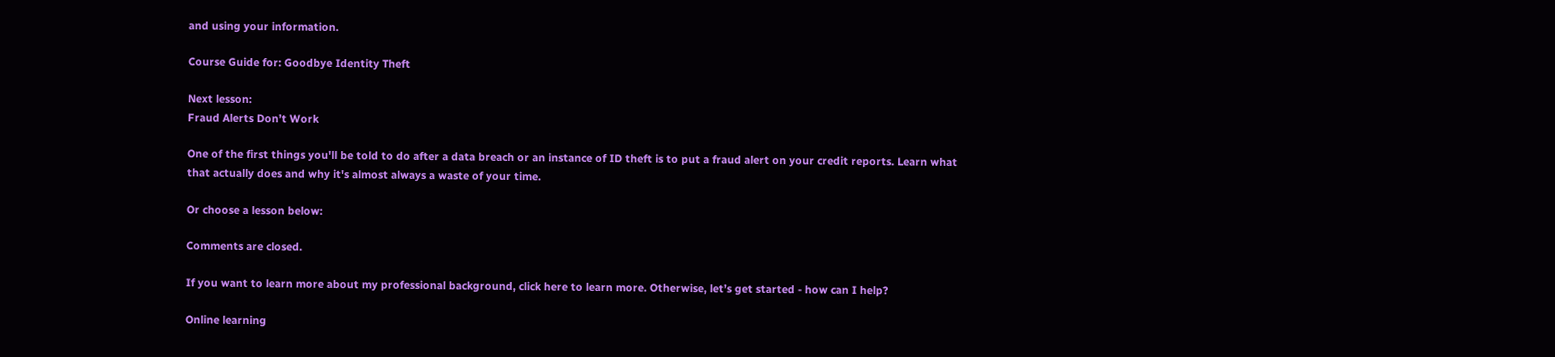and using your information.

Course Guide for: Goodbye Identity Theft

Next lesson:
Fraud Alerts Don’t Work

One of the first things you'll be told to do after a data breach or an instance of ID theft is to put a fraud alert on your credit reports. Learn what that actually does and why it's almost always a waste of your time.

Or choose a lesson below:

Comments are closed.

If you want to learn more about my professional background, click here to learn more. Otherwise, let’s get started - how can I help?

Online learning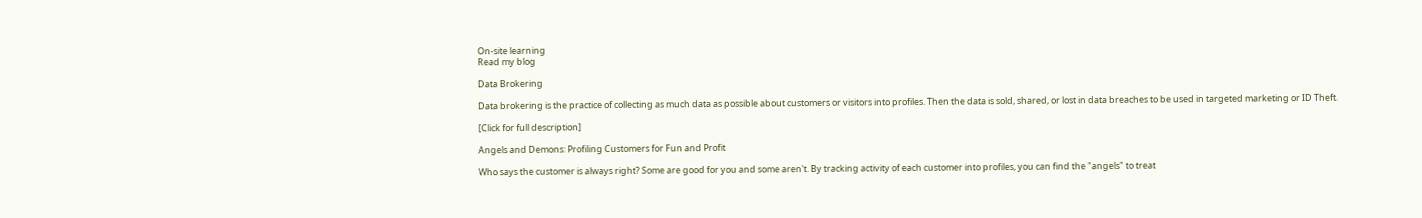On-site learning
Read my blog

Data Brokering

Data brokering is the practice of collecting as much data as possible about customers or visitors into profiles. Then the data is sold, shared, or lost in data breaches to be used in targeted marketing or ID Theft.

[Click for full description]

Angels and Demons: Profiling Customers for Fun and Profit

Who says the customer is always right? Some are good for you and some aren't. By tracking activity of each customer into profiles, you can find the "angels" to treat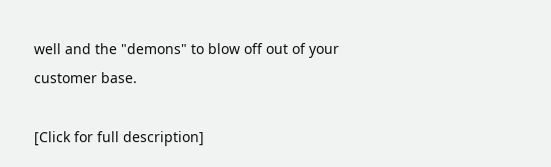well and the "demons" to blow off out of your customer base.

[Click for full description]